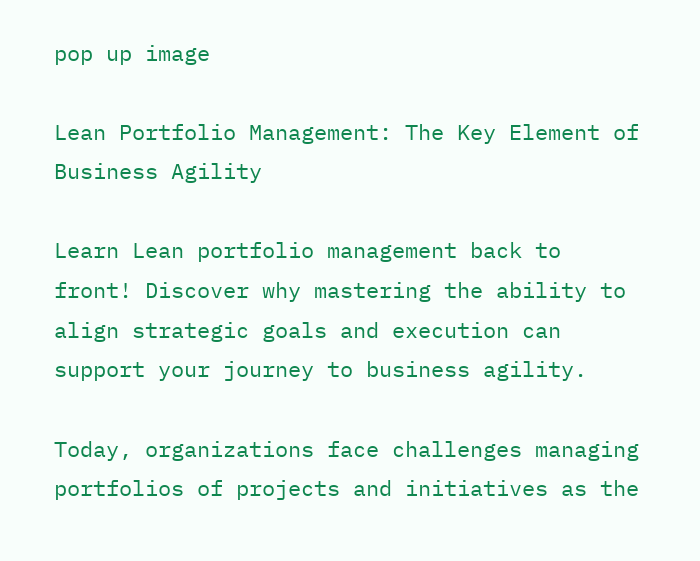pop up image

Lean Portfolio Management: The Key Element of Business Agility

Learn Lean portfolio management back to front! Discover why mastering the ability to align strategic goals and execution can support your journey to business agility.

Today, organizations face challenges managing portfolios of projects and initiatives as the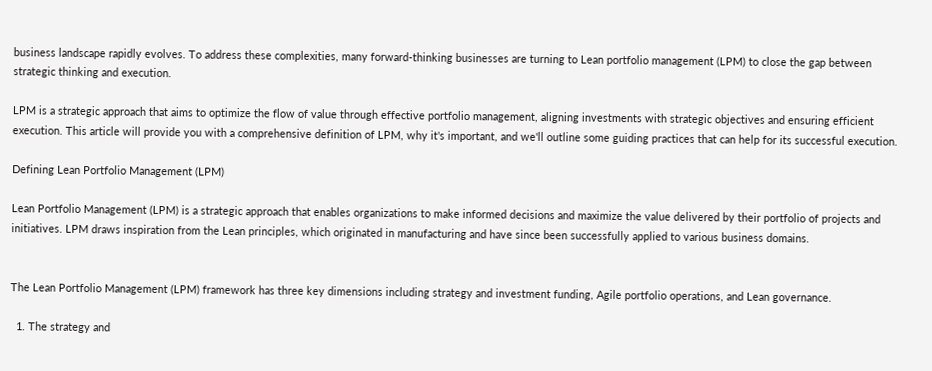business landscape rapidly evolves. To address these complexities, many forward-thinking businesses are turning to Lean portfolio management (LPM) to close the gap between strategic thinking and execution.

LPM is a strategic approach that aims to optimize the flow of value through effective portfolio management, aligning investments with strategic objectives and ensuring efficient execution. This article will provide you with a comprehensive definition of LPM, why it's important, and we'll outline some guiding practices that can help for its successful execution.

Defining Lean Portfolio Management (LPM)

Lean Portfolio Management (LPM) is a strategic approach that enables organizations to make informed decisions and maximize the value delivered by their portfolio of projects and initiatives. LPM draws inspiration from the Lean principles, which originated in manufacturing and have since been successfully applied to various business domains.


The Lean Portfolio Management (LPM) framework has three key dimensions including strategy and investment funding, Agile portfolio operations, and Lean governance.

  1. The strategy and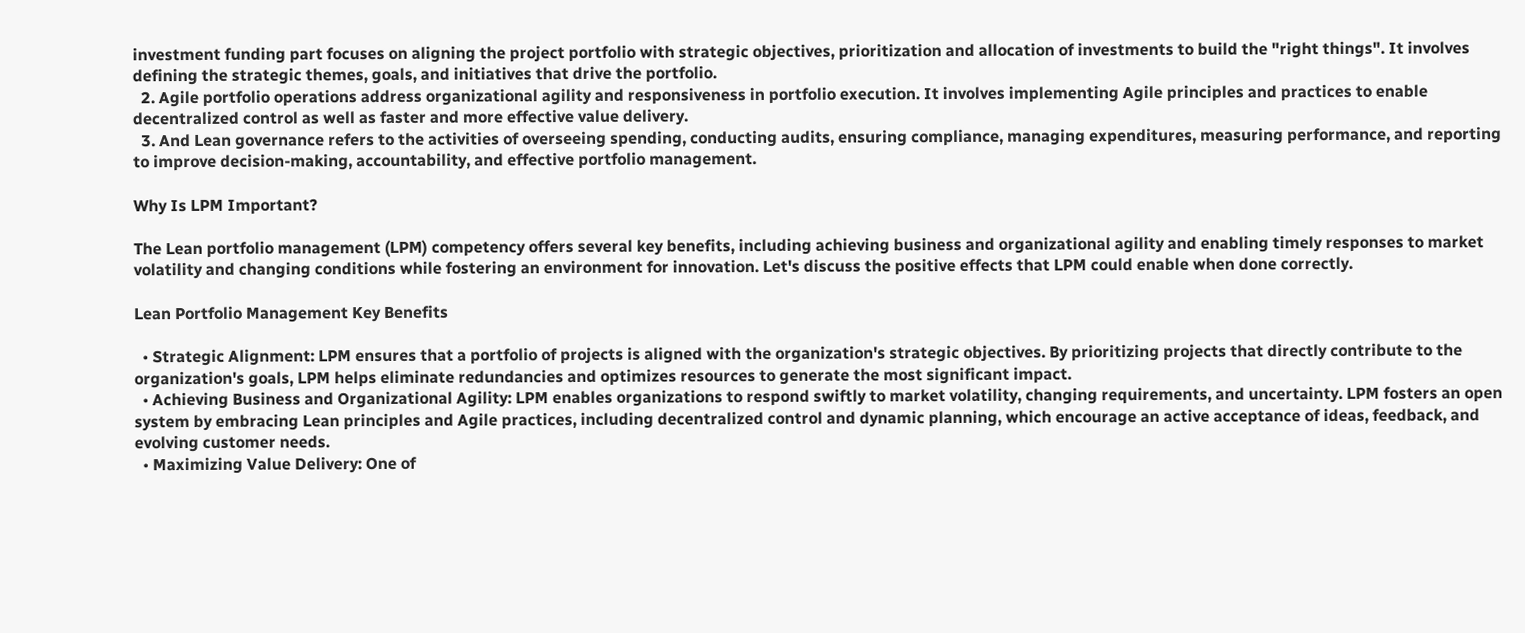investment funding part focuses on aligning the project portfolio with strategic objectives, prioritization and allocation of investments to build the "right things". It involves defining the strategic themes, goals, and initiatives that drive the portfolio.
  2. Agile portfolio operations address organizational agility and responsiveness in portfolio execution. It involves implementing Agile principles and practices to enable decentralized control as well as faster and more effective value delivery.
  3. And Lean governance refers to the activities of overseeing spending, conducting audits, ensuring compliance, managing expenditures, measuring performance, and reporting to improve decision-making, accountability, and effective portfolio management.

Why Is LPM Important?

The Lean portfolio management (LPM) competency offers several key benefits, including achieving business and organizational agility and enabling timely responses to market volatility and changing conditions while fostering an environment for innovation. Let's discuss the positive effects that LPM could enable when done correctly.

Lean Portfolio Management Key Benefits

  • Strategic Alignment: LPM ensures that a portfolio of projects is aligned with the organization's strategic objectives. By prioritizing projects that directly contribute to the organization's goals, LPM helps eliminate redundancies and optimizes resources to generate the most significant impact.
  • Achieving Business and Organizational Agility: LPM enables organizations to respond swiftly to market volatility, changing requirements, and uncertainty. LPM fosters an open system by embracing Lean principles and Agile practices, including decentralized control and dynamic planning, which encourage an active acceptance of ideas, feedback, and evolving customer needs.
  • Maximizing Value Delivery: One of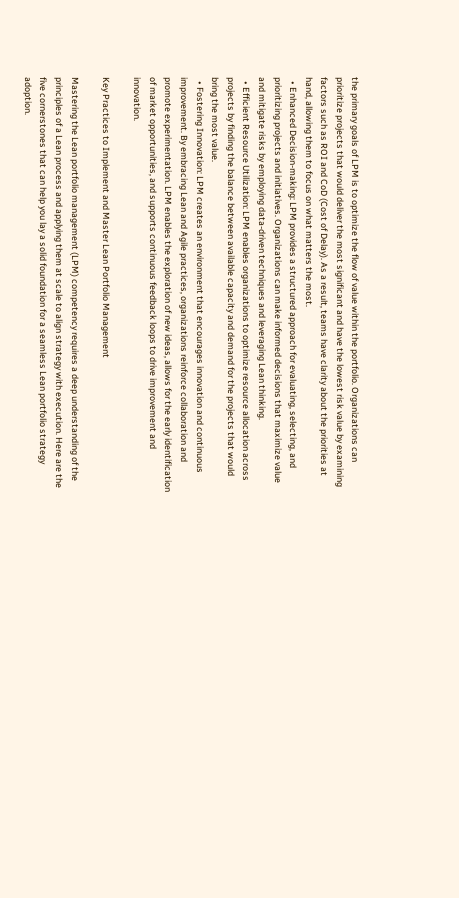the primary goals of LPM is to optimize the flow of value within the portfolio. Organizations can prioritize projects that would deliver the most significant and have the lowest risk value by examining factors such as ROI and CoD (Cost of Delay). As a result, teams have clarity about the priorities at hand, allowing them to focus on what matters the most.
  • Enhanced Decision-making: LPM provides a structured approach for evaluating, selecting, and prioritizing projects and initiatives. Organizations can make informed decisions that maximize value and mitigate risks by employing data-driven techniques and leveraging Lean thinking.
  • Efficient Resource Utilization: LPM enables organizations to optimize resource allocation across projects by finding the balance between available capacity and demand for the projects that would bring the most value.
  • Fostering Innovation: LPM creates an environment that encourages innovation and continuous improvement. By embracing Lean and Agile practices, organizations reinforce collaboration and promote experimentation. LPM enables the exploration of new ideas, allows for the early identification of market opportunities, and supports continuous feedback loops to drive improvement and innovation.

Key Practices to Implement and Master Lean Portfolio Management

Mastering the Lean portfolio management (LPM) competency requires a deep understanding of the principles of a Lean process and applying them at scale to align strategy with execution. Here are the five cornerstones that can help you lay a solid foundation for a seamless Lean portfolio strategy adoption.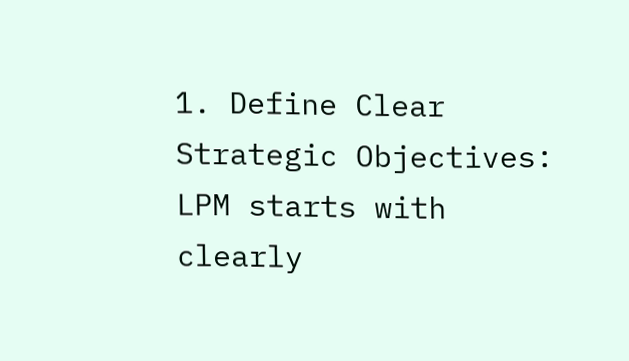1. Define Clear Strategic Objectives: LPM starts with clearly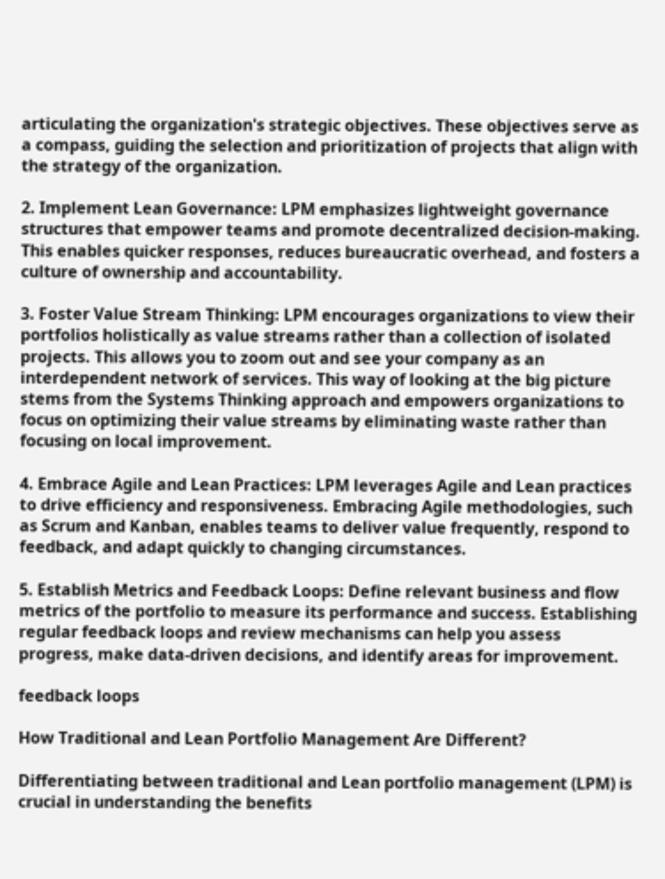articulating the organization's strategic objectives. These objectives serve as a compass, guiding the selection and prioritization of projects that align with the strategy of the organization.

2. Implement Lean Governance: LPM emphasizes lightweight governance structures that empower teams and promote decentralized decision-making. This enables quicker responses, reduces bureaucratic overhead, and fosters a culture of ownership and accountability.

3. Foster Value Stream Thinking: LPM encourages organizations to view their portfolios holistically as value streams rather than a collection of isolated projects. This allows you to zoom out and see your company as an interdependent network of services. This way of looking at the big picture stems from the Systems Thinking approach and empowers organizations to focus on optimizing their value streams by eliminating waste rather than focusing on local improvement.

4. Embrace Agile and Lean Practices: LPM leverages Agile and Lean practices to drive efficiency and responsiveness. Embracing Agile methodologies, such as Scrum and Kanban, enables teams to deliver value frequently, respond to feedback, and adapt quickly to changing circumstances.

5. Establish Metrics and Feedback Loops: Define relevant business and flow metrics of the portfolio to measure its performance and success. Establishing regular feedback loops and review mechanisms can help you assess progress, make data-driven decisions, and identify areas for improvement.

feedback loops

How Traditional and Lean Portfolio Management Are Different?

Differentiating between traditional and Lean portfolio management (LPM) is crucial in understanding the benefits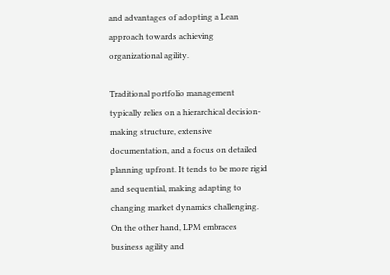and advantages of adopting a Lean approach towards achieving organizational agility.

Traditional portfolio management typically relies on a hierarchical decision-making structure, extensive documentation, and a focus on detailed planning upfront. It tends to be more rigid and sequential, making adapting to changing market dynamics challenging. On the other hand, LPM embraces business agility and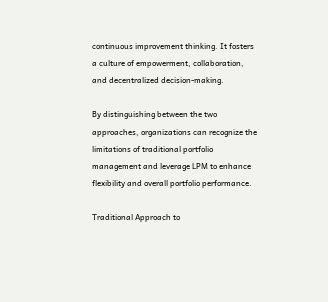continuous improvement thinking. It fosters a culture of empowerment, collaboration, and decentralized decision-making.

By distinguishing between the two approaches, organizations can recognize the limitations of traditional portfolio management and leverage LPM to enhance flexibility and overall portfolio performance.

Traditional Approach to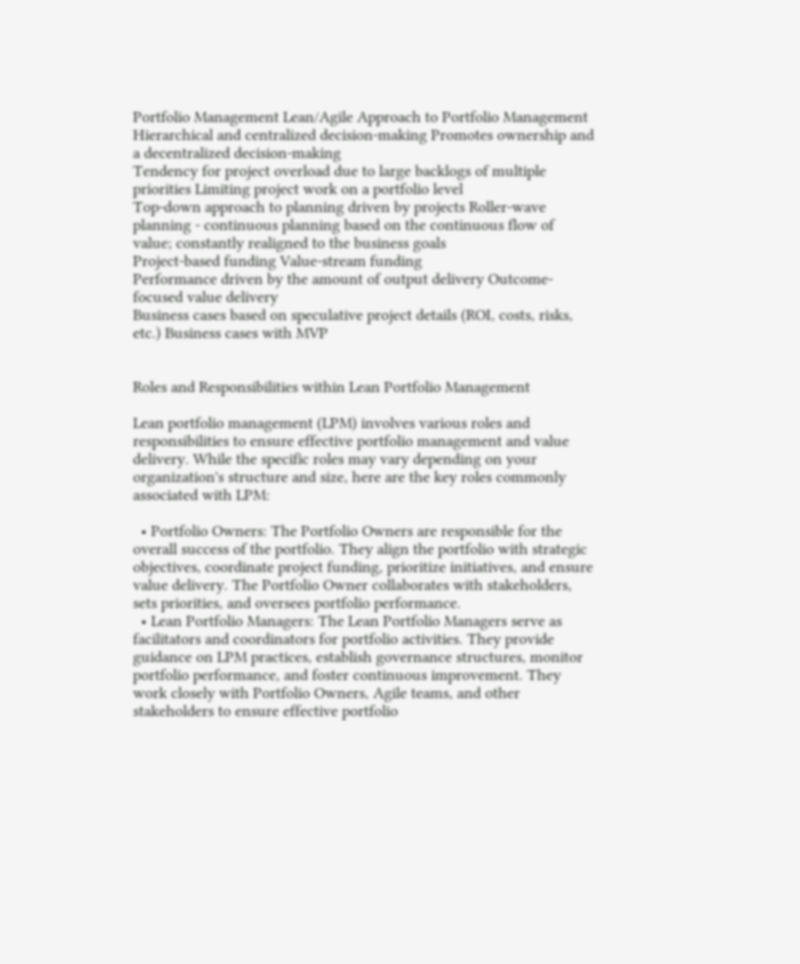Portfolio Management Lean/Agile Approach to Portfolio Management
Hierarchical and centralized decision-making Promotes ownership and a decentralized decision-making
Tendency for project overload due to large backlogs of multiple priorities Limiting project work on a portfolio level
Top-down approach to planning driven by projects Roller-wave planning - continuous planning based on the continuous flow of value; constantly realigned to the business goals
Project-based funding Value-stream funding
Performance driven by the amount of output delivery Outcome-focused value delivery
Business cases based on speculative project details (ROI, costs, risks, etc.) Business cases with MVP


Roles and Responsibilities within Lean Portfolio Management

Lean portfolio management (LPM) involves various roles and responsibilities to ensure effective portfolio management and value delivery. While the specific roles may vary depending on your organization's structure and size, here are the key roles commonly associated with LPM:

  • Portfolio Owners: The Portfolio Owners are responsible for the overall success of the portfolio. They align the portfolio with strategic objectives, coordinate project funding, prioritize initiatives, and ensure value delivery. The Portfolio Owner collaborates with stakeholders, sets priorities, and oversees portfolio performance.
  • Lean Portfolio Managers: The Lean Portfolio Managers serve as facilitators and coordinators for portfolio activities. They provide guidance on LPM practices, establish governance structures, monitor portfolio performance, and foster continuous improvement. They work closely with Portfolio Owners, Agile teams, and other stakeholders to ensure effective portfolio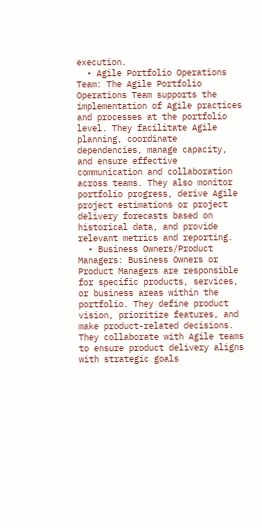execution.
  • Agile Portfolio Operations Team: The Agile Portfolio Operations Team supports the implementation of Agile practices and processes at the portfolio level. They facilitate Agile planning, coordinate dependencies, manage capacity, and ensure effective communication and collaboration across teams. They also monitor portfolio progress, derive Agile project estimations or project delivery forecasts based on historical data, and provide relevant metrics and reporting.
  • Business Owners/Product Managers: Business Owners or Product Managers are responsible for specific products, services, or business areas within the portfolio. They define product vision, prioritize features, and make product-related decisions. They collaborate with Agile teams to ensure product delivery aligns with strategic goals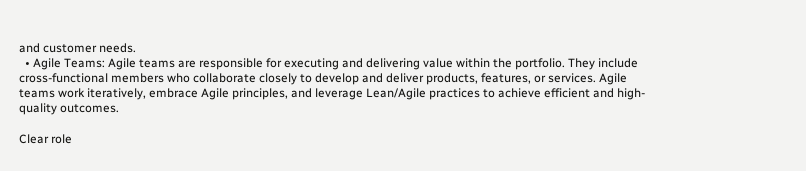and customer needs.
  • Agile Teams: Agile teams are responsible for executing and delivering value within the portfolio. They include cross-functional members who collaborate closely to develop and deliver products, features, or services. Agile teams work iteratively, embrace Agile principles, and leverage Lean/Agile practices to achieve efficient and high-quality outcomes.

Clear role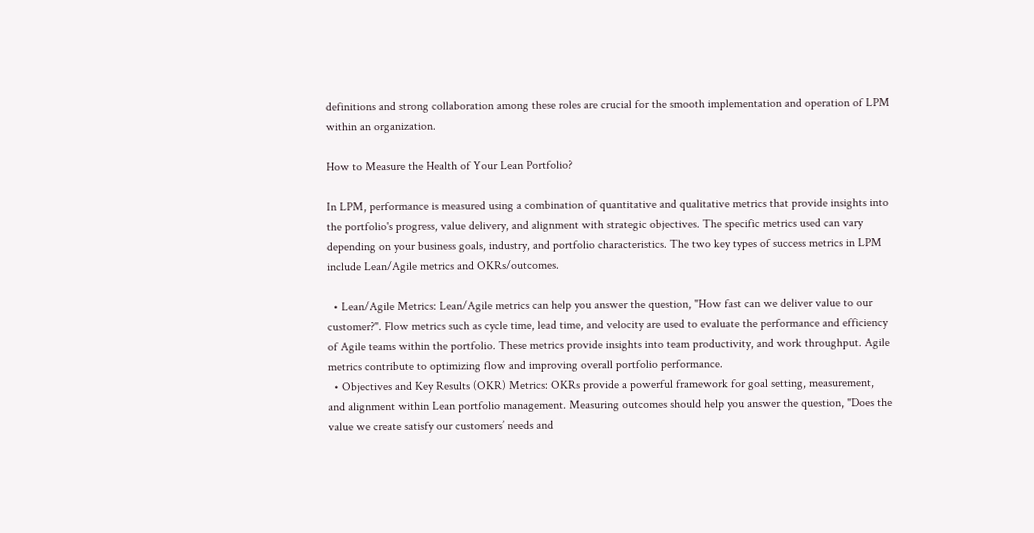definitions and strong collaboration among these roles are crucial for the smooth implementation and operation of LPM within an organization.

How to Measure the Health of Your Lean Portfolio?

In LPM, performance is measured using a combination of quantitative and qualitative metrics that provide insights into the portfolio's progress, value delivery, and alignment with strategic objectives. The specific metrics used can vary depending on your business goals, industry, and portfolio characteristics. The two key types of success metrics in LPM include Lean/Agile metrics and OKRs/outcomes.

  • Lean/Agile Metrics: Lean/Agile metrics can help you answer the question, "How fast can we deliver value to our customer?". Flow metrics such as cycle time, lead time, and velocity are used to evaluate the performance and efficiency of Agile teams within the portfolio. These metrics provide insights into team productivity, and work throughput. Agile metrics contribute to optimizing flow and improving overall portfolio performance.
  • Objectives and Key Results (OKR) Metrics: OKRs provide a powerful framework for goal setting, measurement, and alignment within Lean portfolio management. Measuring outcomes should help you answer the question, "Does the value we create satisfy our customers’ needs and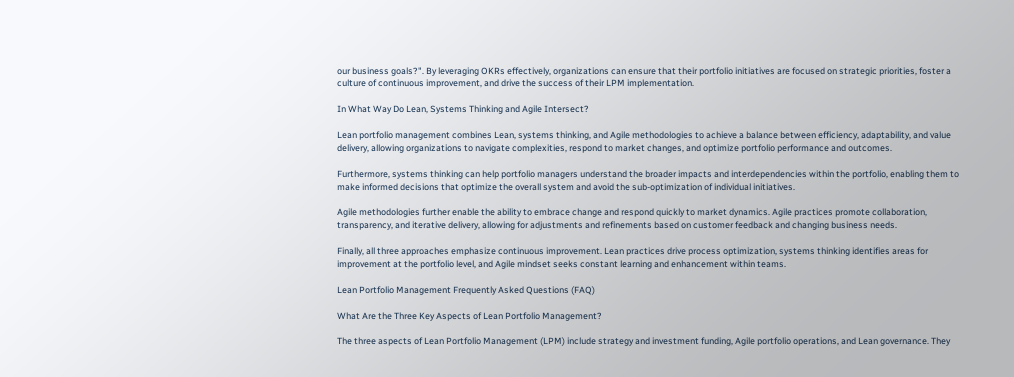our business goals?". By leveraging OKRs effectively, organizations can ensure that their portfolio initiatives are focused on strategic priorities, foster a culture of continuous improvement, and drive the success of their LPM implementation.

In What Way Do Lean, Systems Thinking and Agile Intersect?

Lean portfolio management combines Lean, systems thinking, and Agile methodologies to achieve a balance between efficiency, adaptability, and value delivery, allowing organizations to navigate complexities, respond to market changes, and optimize portfolio performance and outcomes.

Furthermore, systems thinking can help portfolio managers understand the broader impacts and interdependencies within the portfolio, enabling them to make informed decisions that optimize the overall system and avoid the sub-optimization of individual initiatives.

Agile methodologies further enable the ability to embrace change and respond quickly to market dynamics. Agile practices promote collaboration, transparency, and iterative delivery, allowing for adjustments and refinements based on customer feedback and changing business needs.

Finally, all three approaches emphasize continuous improvement. Lean practices drive process optimization, systems thinking identifies areas for improvement at the portfolio level, and Agile mindset seeks constant learning and enhancement within teams.

Lean Portfolio Management Frequently Asked Questions (FAQ)

What Are the Three Key Aspects of Lean Portfolio Management?

The three aspects of Lean Portfolio Management (LPM) include strategy and investment funding, Agile portfolio operations, and Lean governance. They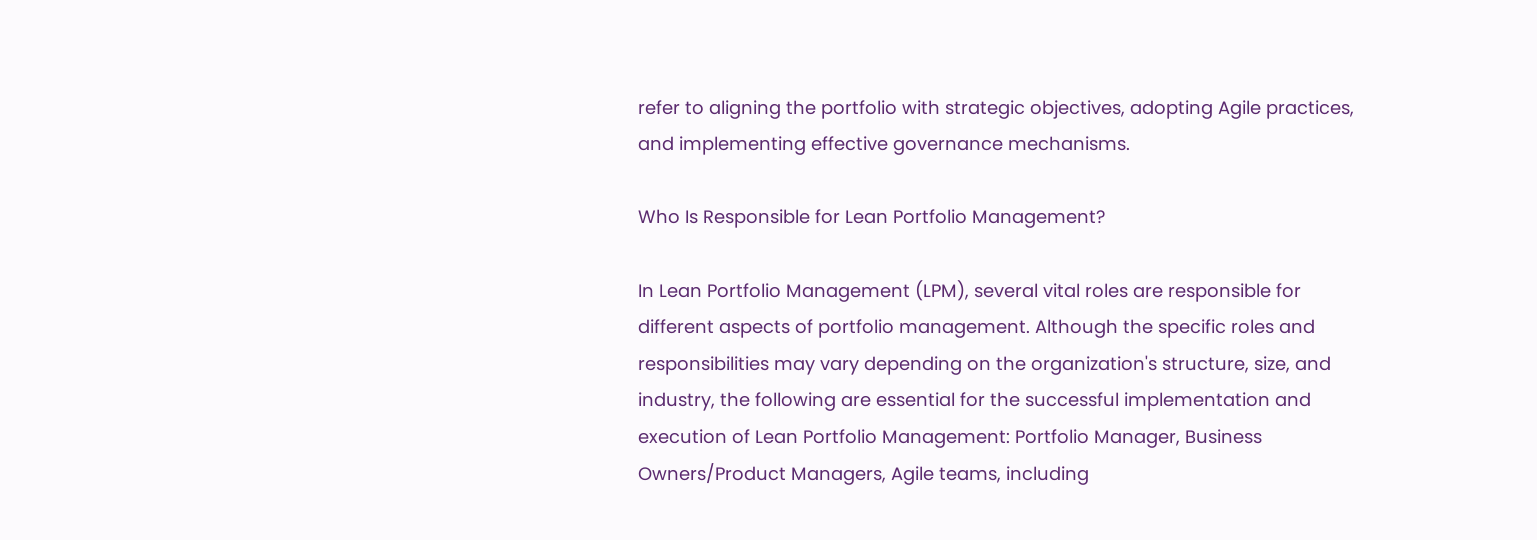refer to aligning the portfolio with strategic objectives, adopting Agile practices, and implementing effective governance mechanisms.

Who Is Responsible for Lean Portfolio Management?

In Lean Portfolio Management (LPM), several vital roles are responsible for different aspects of portfolio management. Although the specific roles and responsibilities may vary depending on the organization's structure, size, and industry, the following are essential for the successful implementation and execution of Lean Portfolio Management: Portfolio Manager, Business Owners/Product Managers, Agile teams, including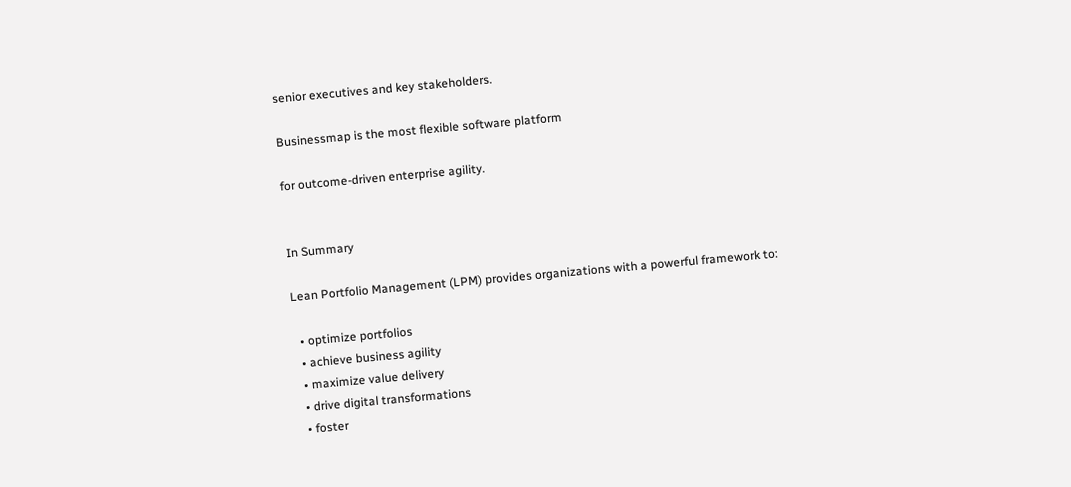senior executives and key stakeholders.

Businessmap is the most flexible software platform

for outcome-driven enterprise agility.


In Summary

Lean Portfolio Management (LPM) provides organizations with a powerful framework to:

  • optimize portfolios
  • achieve business agility
  • maximize value delivery
  • drive digital transformations
  • foster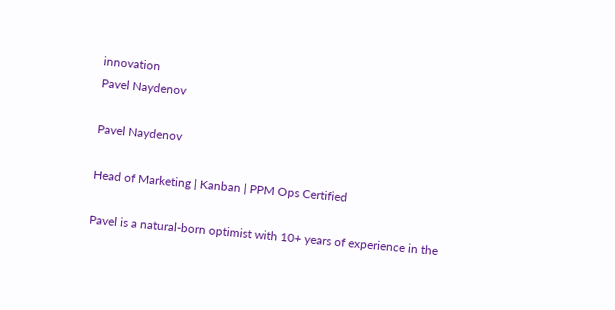innovation
Pavel Naydenov

Pavel Naydenov

Head of Marketing | Kanban | PPM Ops Certified

Pavel is a natural-born optimist with 10+ years of experience in the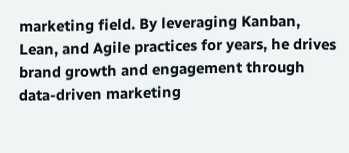marketing field. By leveraging Kanban, Lean, and Agile practices for years, he drives brand growth and engagement through data-driven marketing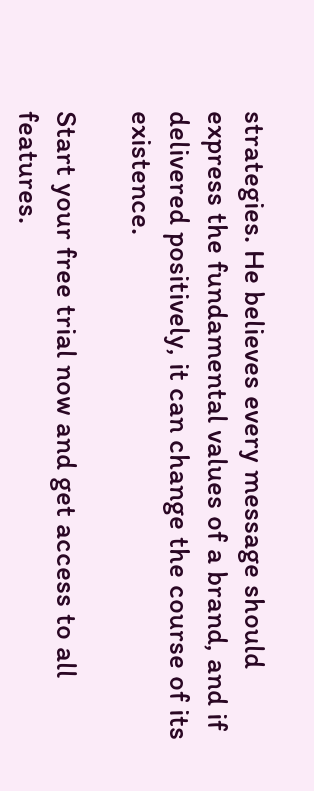strategies. He believes every message should express the fundamental values of a brand, and if delivered positively, it can change the course of its existence.

Start your free trial now and get access to all features.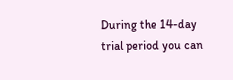During the 14-day trial period you can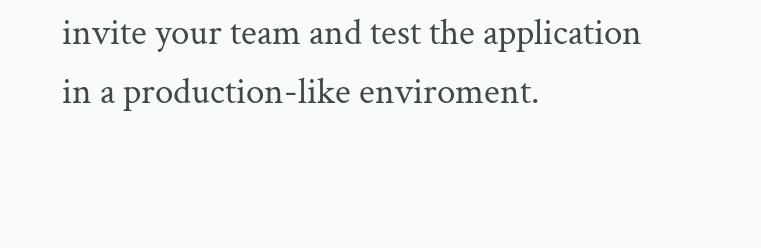invite your team and test the application in a production-like enviroment.